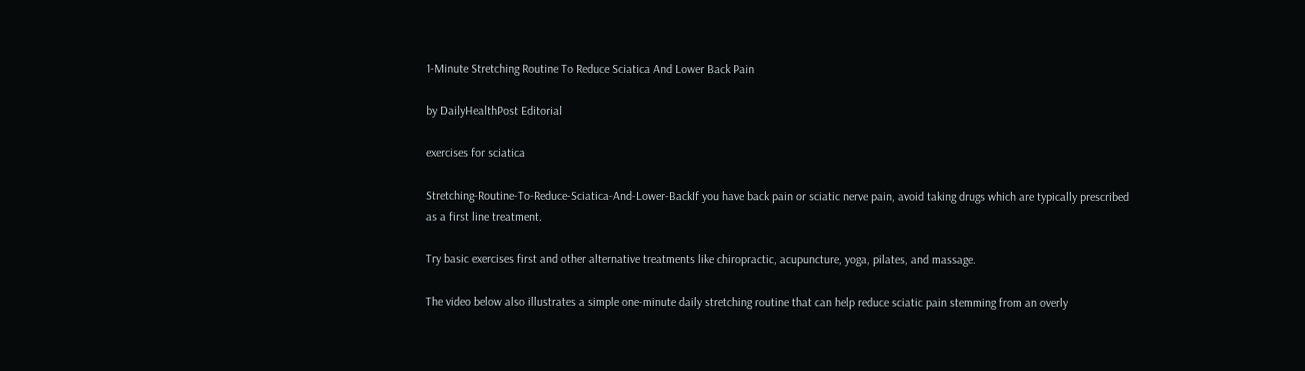1-Minute Stretching Routine To Reduce Sciatica And Lower Back Pain

by DailyHealthPost Editorial

exercises for sciatica

Stretching-Routine-To-Reduce-Sciatica-And-Lower-BackIf you have back pain or sciatic nerve pain, avoid taking drugs which are typically prescribed as a first line treatment.

Try basic exercises first and other alternative treatments like chiropractic, acupuncture, yoga, pilates, and massage.

The video below also illustrates a simple one-minute daily stretching routine that can help reduce sciatic pain stemming from an overly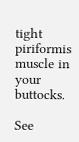tight piriformis muscle in your buttocks.

See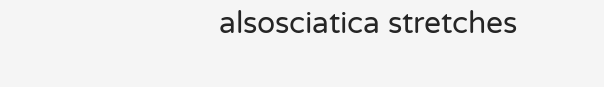alsosciatica stretches